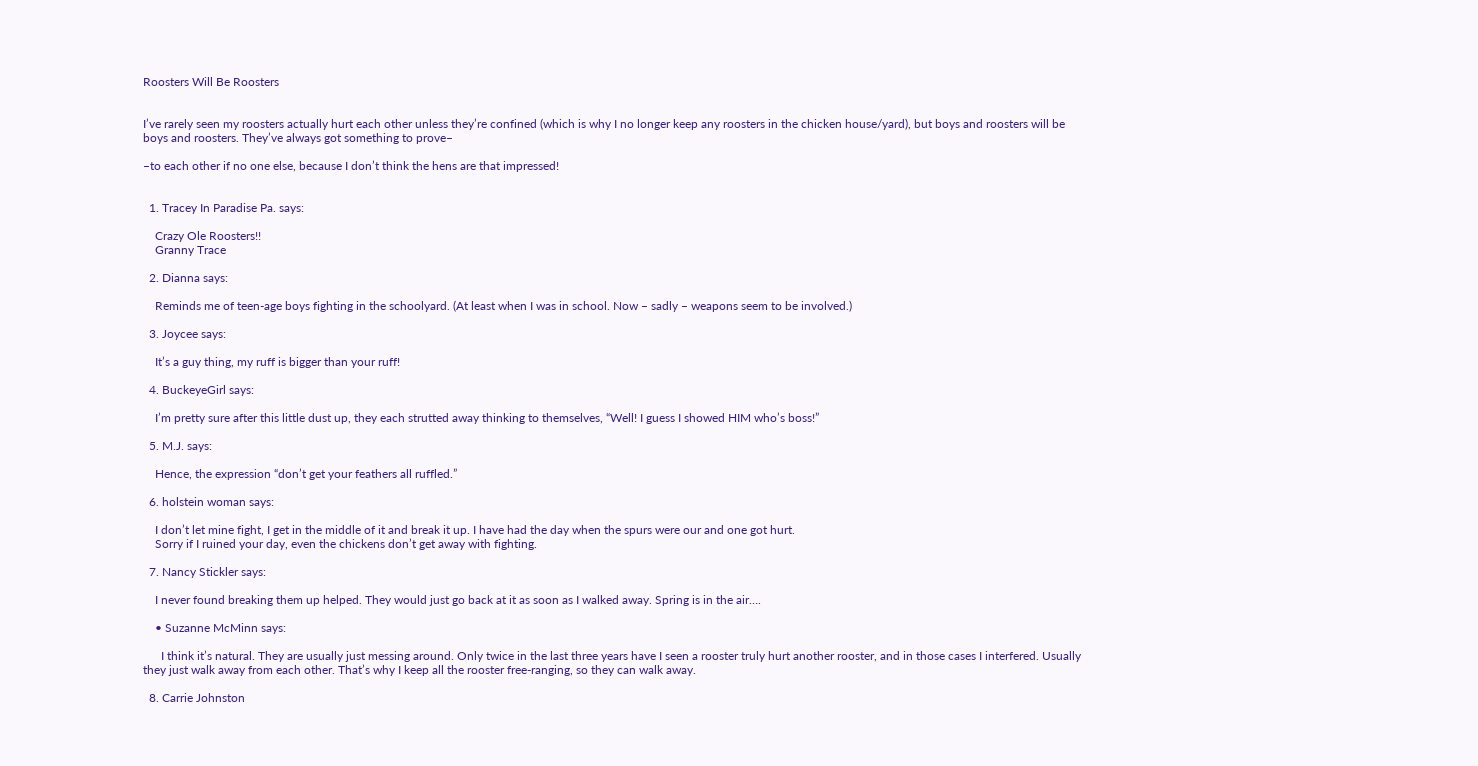Roosters Will Be Roosters


I’ve rarely seen my roosters actually hurt each other unless they’re confined (which is why I no longer keep any roosters in the chicken house/yard), but boys and roosters will be boys and roosters. They’ve always got something to prove–

–to each other if no one else, because I don’t think the hens are that impressed!


  1. Tracey In Paradise Pa. says:

    Crazy Ole Roosters!!
    Granny Trace

  2. Dianna says:

    Reminds me of teen-age boys fighting in the schoolyard. (At least when I was in school. Now – sadly – weapons seem to be involved.)

  3. Joycee says:

    It’s a guy thing, my ruff is bigger than your ruff!

  4. BuckeyeGirl says:

    I’m pretty sure after this little dust up, they each strutted away thinking to themselves, “Well! I guess I showed HIM who’s boss!”

  5. M.J. says:

    Hence, the expression “don’t get your feathers all ruffled.”

  6. holstein woman says:

    I don’t let mine fight, I get in the middle of it and break it up. I have had the day when the spurs were our and one got hurt.
    Sorry if I ruined your day, even the chickens don’t get away with fighting.

  7. Nancy Stickler says:

    I never found breaking them up helped. They would just go back at it as soon as I walked away. Spring is in the air….

    • Suzanne McMinn says:

      I think it’s natural. They are usually just messing around. Only twice in the last three years have I seen a rooster truly hurt another rooster, and in those cases I interfered. Usually they just walk away from each other. That’s why I keep all the rooster free-ranging, so they can walk away.

  8. Carrie Johnston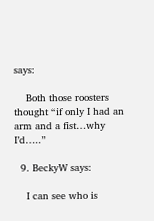says:

    Both those roosters thought “if only I had an arm and a fist…why I’d…..”

  9. BeckyW says:

    I can see who is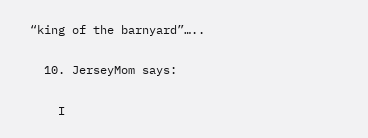“king of the barnyard”…..

  10. JerseyMom says:

    I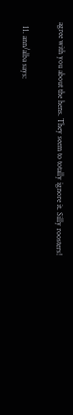agree with you about the hens. They seem to totally ignore it. Silly roosters!

  11. ann/alba says: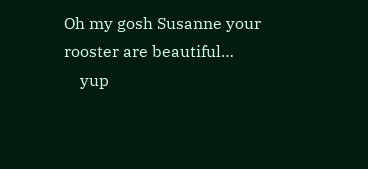Oh my gosh Susanne your rooster are beautiful…
    yup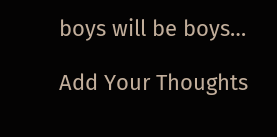boys will be boys…

Add Your Thoughts